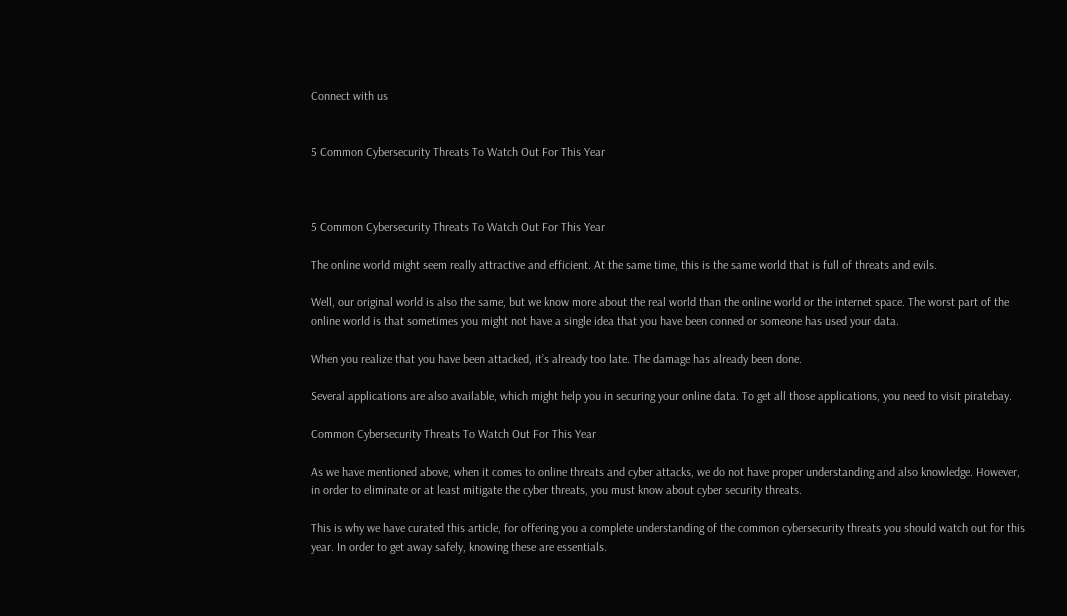Connect with us


5 Common Cybersecurity Threats To Watch Out For This Year



5 Common Cybersecurity Threats To Watch Out For This Year

The online world might seem really attractive and efficient. At the same time, this is the same world that is full of threats and evils.

Well, our original world is also the same, but we know more about the real world than the online world or the internet space. The worst part of the online world is that sometimes you might not have a single idea that you have been conned or someone has used your data.

When you realize that you have been attacked, it’s already too late. The damage has already been done.

Several applications are also available, which might help you in securing your online data. To get all those applications, you need to visit piratebay.

Common Cybersecurity Threats To Watch Out For This Year

As we have mentioned above, when it comes to online threats and cyber attacks, we do not have proper understanding and also knowledge. However, in order to eliminate or at least mitigate the cyber threats, you must know about cyber security threats.

This is why we have curated this article, for offering you a complete understanding of the common cybersecurity threats you should watch out for this year. In order to get away safely, knowing these are essentials.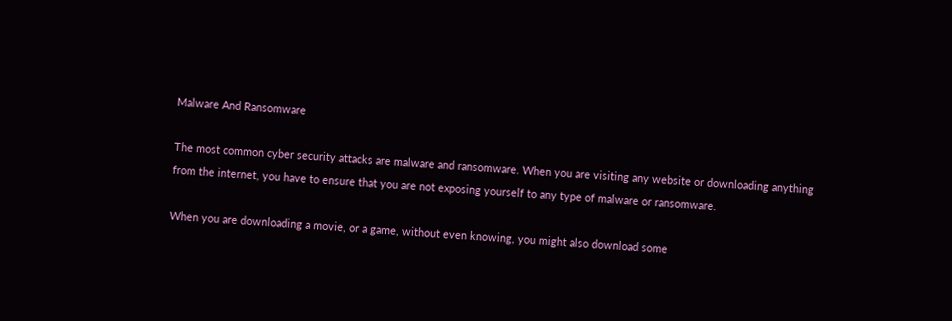Malware And Ransomware

The most common cyber security attacks are malware and ransomware. When you are visiting any website or downloading anything from the internet, you have to ensure that you are not exposing yourself to any type of malware or ransomware.

When you are downloading a movie, or a game, without even knowing, you might also download some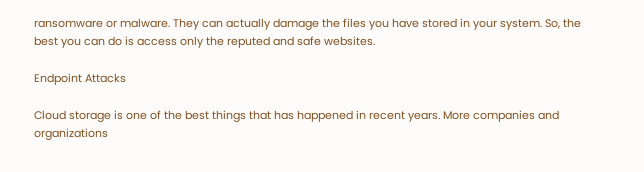ransomware or malware. They can actually damage the files you have stored in your system. So, the best you can do is access only the reputed and safe websites.

Endpoint Attacks

Cloud storage is one of the best things that has happened in recent years. More companies and organizations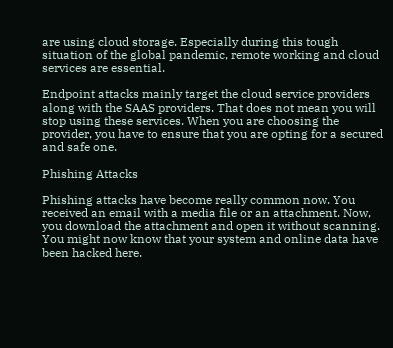are using cloud storage. Especially during this tough situation of the global pandemic, remote working and cloud services are essential.

Endpoint attacks mainly target the cloud service providers along with the SAAS providers. That does not mean you will stop using these services. When you are choosing the provider, you have to ensure that you are opting for a secured and safe one.

Phishing Attacks

Phishing attacks have become really common now. You received an email with a media file or an attachment. Now, you download the attachment and open it without scanning. You might now know that your system and online data have been hacked here.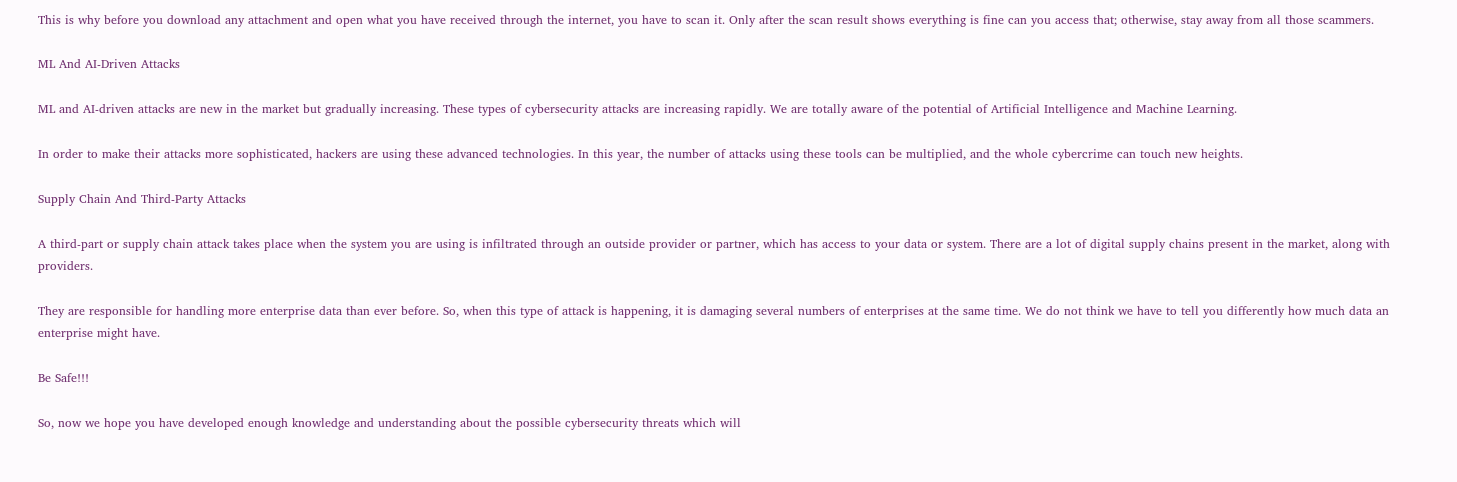This is why before you download any attachment and open what you have received through the internet, you have to scan it. Only after the scan result shows everything is fine can you access that; otherwise, stay away from all those scammers.

ML And AI-Driven Attacks

ML and AI-driven attacks are new in the market but gradually increasing. These types of cybersecurity attacks are increasing rapidly. We are totally aware of the potential of Artificial Intelligence and Machine Learning.

In order to make their attacks more sophisticated, hackers are using these advanced technologies. In this year, the number of attacks using these tools can be multiplied, and the whole cybercrime can touch new heights.

Supply Chain And Third-Party Attacks

A third-part or supply chain attack takes place when the system you are using is infiltrated through an outside provider or partner, which has access to your data or system. There are a lot of digital supply chains present in the market, along with providers.

They are responsible for handling more enterprise data than ever before. So, when this type of attack is happening, it is damaging several numbers of enterprises at the same time. We do not think we have to tell you differently how much data an enterprise might have.

Be Safe!!!

So, now we hope you have developed enough knowledge and understanding about the possible cybersecurity threats which will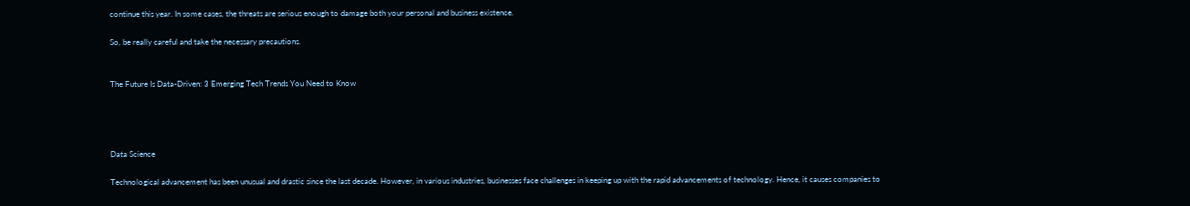continue this year. In some cases, the threats are serious enough to damage both your personal and business existence.

So, be really careful and take the necessary precautions.


The Future Is Data-Driven: 3 Emerging Tech Trends You Need to Know




Data Science

Technological advancement has been unusual and drastic since the last decade. However, in various industries, businesses face challenges in keeping up with the rapid advancements of technology. Hence, it causes companies to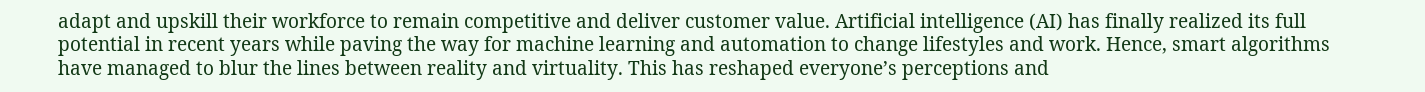adapt and upskill their workforce to remain competitive and deliver customer value. Artificial intelligence (AI) has finally realized its full potential in recent years while paving the way for machine learning and automation to change lifestyles and work. Hence, smart algorithms have managed to blur the lines between reality and virtuality. This has reshaped everyone’s perceptions and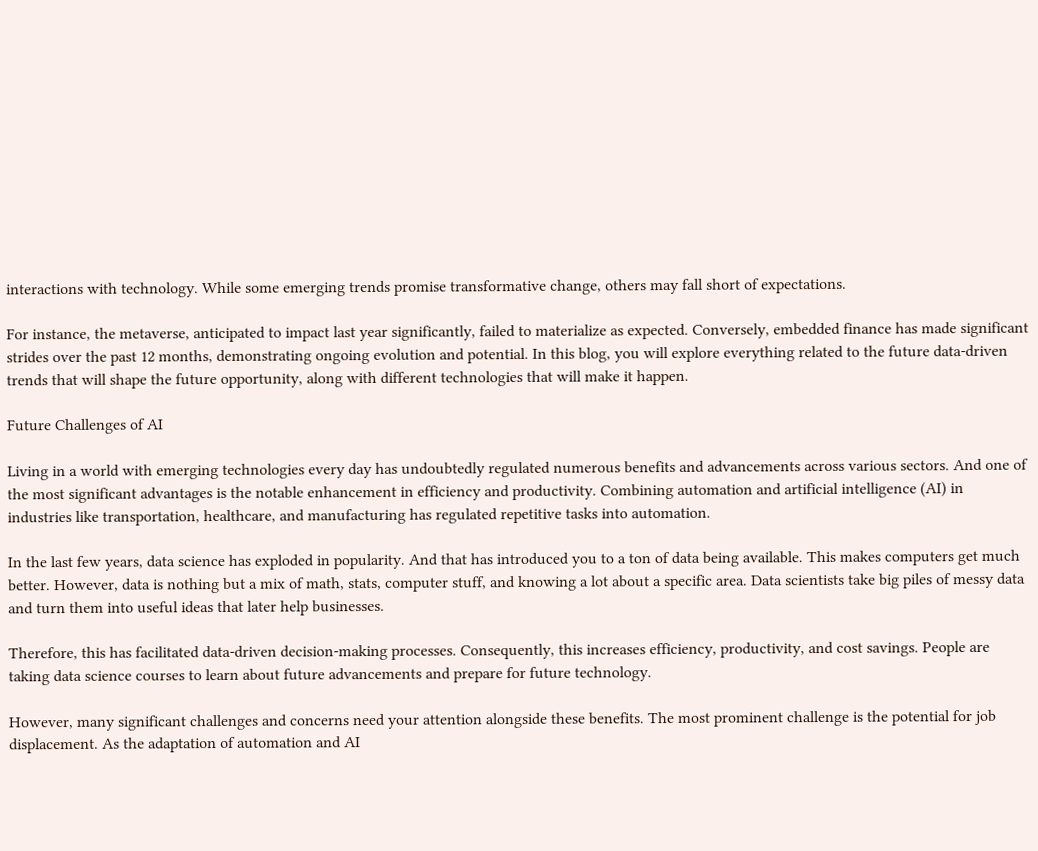interactions with technology. While some emerging trends promise transformative change, others may fall short of expectations.

For instance, the metaverse, anticipated to impact last year significantly, failed to materialize as expected. Conversely, embedded finance has made significant strides over the past 12 months, demonstrating ongoing evolution and potential. In this blog, you will explore everything related to the future data-driven trends that will shape the future opportunity, along with different technologies that will make it happen.

Future Challenges of AI

Living in a world with emerging technologies every day has undoubtedly regulated numerous benefits and advancements across various sectors. And one of the most significant advantages is the notable enhancement in efficiency and productivity. Combining automation and artificial intelligence (AI) in industries like transportation, healthcare, and manufacturing has regulated repetitive tasks into automation.

In the last few years, data science has exploded in popularity. And that has introduced you to a ton of data being available. This makes computers get much better. However, data is nothing but a mix of math, stats, computer stuff, and knowing a lot about a specific area. Data scientists take big piles of messy data and turn them into useful ideas that later help businesses.

Therefore, this has facilitated data-driven decision-making processes. Consequently, this increases efficiency, productivity, and cost savings. People are taking data science courses to learn about future advancements and prepare for future technology.

However, many significant challenges and concerns need your attention alongside these benefits. The most prominent challenge is the potential for job displacement. As the adaptation of automation and AI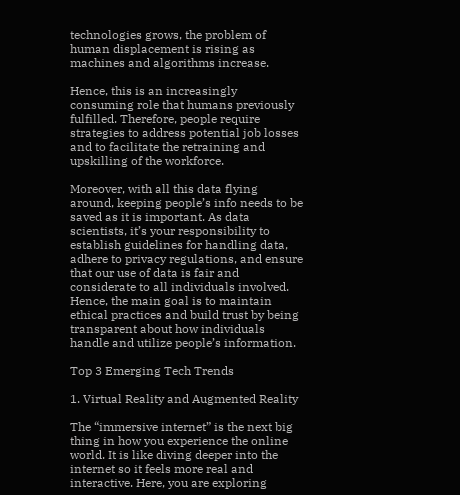technologies grows, the problem of human displacement is rising as machines and algorithms increase.

Hence, this is an increasingly consuming role that humans previously fulfilled. Therefore, people require strategies to address potential job losses and to facilitate the retraining and upskilling of the workforce.

Moreover, with all this data flying around, keeping people’s info needs to be saved as it is important. As data scientists, it’s your responsibility to establish guidelines for handling data, adhere to privacy regulations, and ensure that our use of data is fair and considerate to all individuals involved. Hence, the main goal is to maintain ethical practices and build trust by being transparent about how individuals handle and utilize people’s information.

Top 3 Emerging Tech Trends

1. Virtual Reality and Augmented Reality

The “immersive internet” is the next big thing in how you experience the online world. It is like diving deeper into the internet so it feels more real and interactive. Here, you are exploring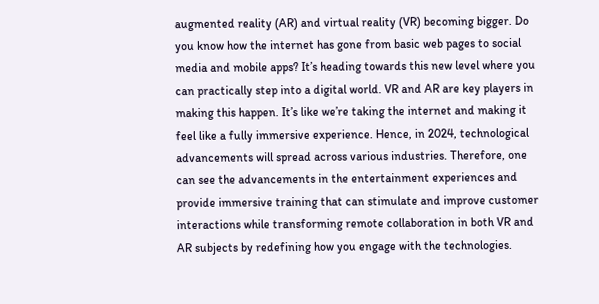augmented reality (AR) and virtual reality (VR) becoming bigger. Do you know how the internet has gone from basic web pages to social media and mobile apps? It’s heading towards this new level where you can practically step into a digital world. VR and AR are key players in making this happen. It’s like we’re taking the internet and making it feel like a fully immersive experience. Hence, in 2024, technological advancements will spread across various industries. Therefore, one can see the advancements in the entertainment experiences and provide immersive training that can stimulate and improve customer interactions while transforming remote collaboration in both VR and AR subjects by redefining how you engage with the technologies.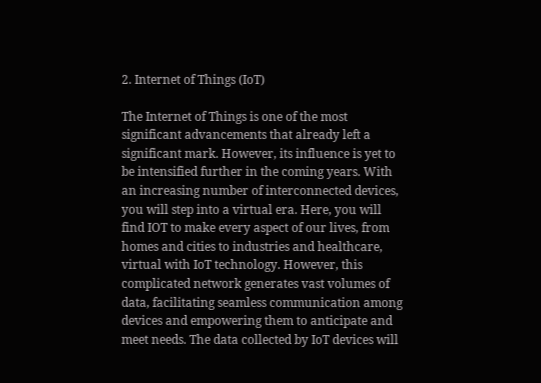2. Internet of Things (IoT)

The Internet of Things is one of the most significant advancements that already left a significant mark. However, its influence is yet to be intensified further in the coming years. With an increasing number of interconnected devices, you will step into a virtual era. Here, you will find IOT to make every aspect of our lives, from homes and cities to industries and healthcare, virtual with IoT technology. However, this complicated network generates vast volumes of data, facilitating seamless communication among devices and empowering them to anticipate and meet needs. The data collected by IoT devices will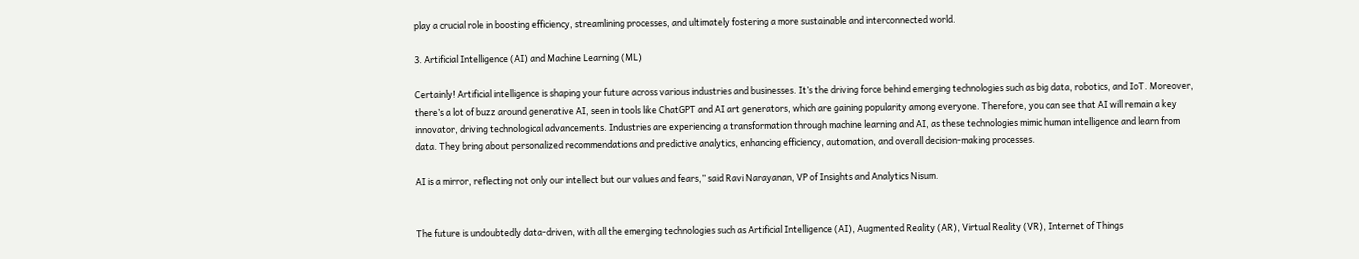play a crucial role in boosting efficiency, streamlining processes, and ultimately fostering a more sustainable and interconnected world.

3. Artificial Intelligence (AI) and Machine Learning (ML)

Certainly! Artificial intelligence is shaping your future across various industries and businesses. It’s the driving force behind emerging technologies such as big data, robotics, and IoT. Moreover, there’s a lot of buzz around generative AI, seen in tools like ChatGPT and AI art generators, which are gaining popularity among everyone. Therefore, you can see that AI will remain a key innovator, driving technological advancements. Industries are experiencing a transformation through machine learning and AI, as these technologies mimic human intelligence and learn from data. They bring about personalized recommendations and predictive analytics, enhancing efficiency, automation, and overall decision-making processes.

AI is a mirror, reflecting not only our intellect but our values and fears,” said Ravi Narayanan, VP of Insights and Analytics Nisum.


The future is undoubtedly data-driven, with all the emerging technologies such as Artificial Intelligence (AI), Augmented Reality (AR), Virtual Reality (VR), Internet of Things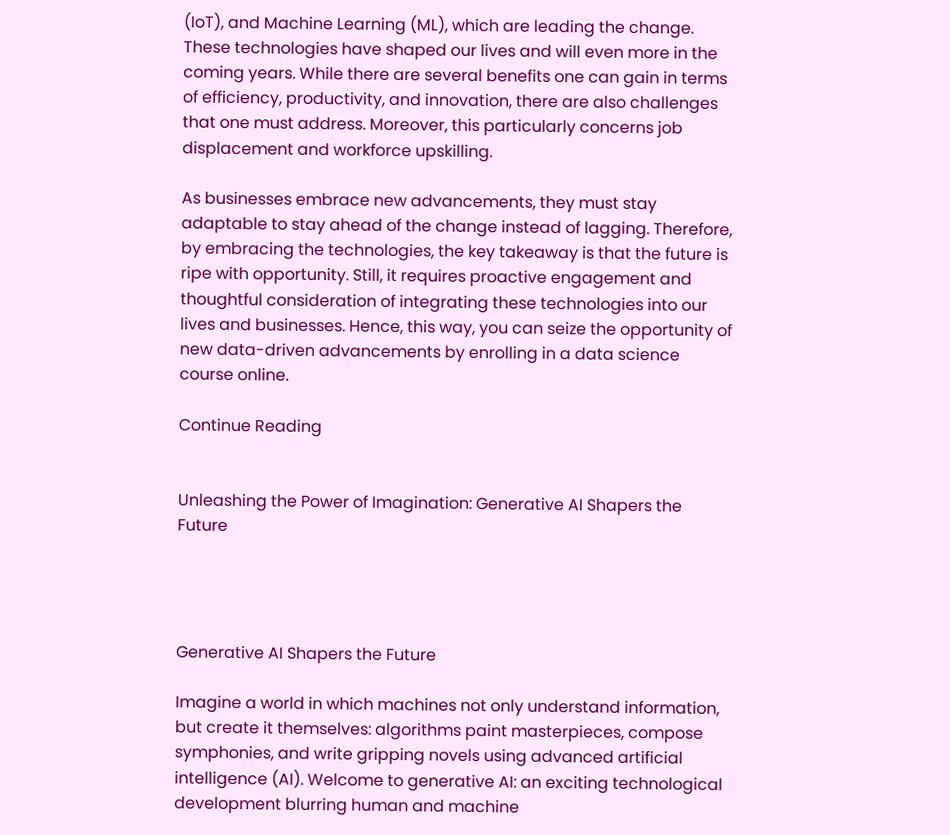(IoT), and Machine Learning (ML), which are leading the change. These technologies have shaped our lives and will even more in the coming years. While there are several benefits one can gain in terms of efficiency, productivity, and innovation, there are also challenges that one must address. Moreover, this particularly concerns job displacement and workforce upskilling.

As businesses embrace new advancements, they must stay adaptable to stay ahead of the change instead of lagging. Therefore, by embracing the technologies, the key takeaway is that the future is ripe with opportunity. Still, it requires proactive engagement and thoughtful consideration of integrating these technologies into our lives and businesses. Hence, this way, you can seize the opportunity of new data-driven advancements by enrolling in a data science course online.

Continue Reading


Unleashing the Power of Imagination: Generative AI Shapers the Future




Generative AI Shapers the Future

Imagine a world in which machines not only understand information, but create it themselves: algorithms paint masterpieces, compose symphonies, and write gripping novels using advanced artificial intelligence (AI). Welcome to generative AI: an exciting technological development blurring human and machine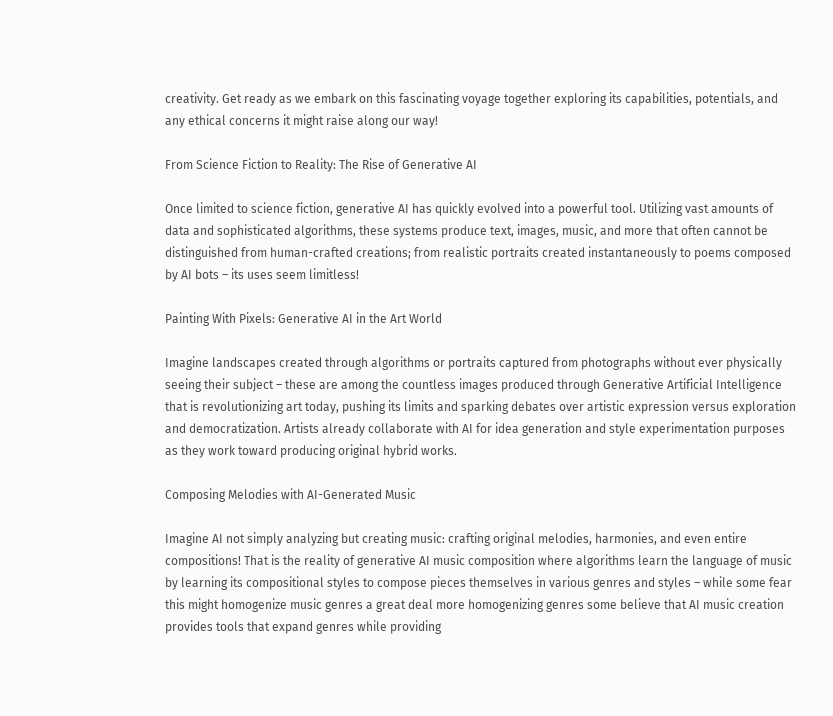creativity. Get ready as we embark on this fascinating voyage together exploring its capabilities, potentials, and any ethical concerns it might raise along our way!

From Science Fiction to Reality: The Rise of Generative AI

Once limited to science fiction, generative AI has quickly evolved into a powerful tool. Utilizing vast amounts of data and sophisticated algorithms, these systems produce text, images, music, and more that often cannot be distinguished from human-crafted creations; from realistic portraits created instantaneously to poems composed by AI bots – its uses seem limitless!

Painting With Pixels: Generative AI in the Art World

Imagine landscapes created through algorithms or portraits captured from photographs without ever physically seeing their subject – these are among the countless images produced through Generative Artificial Intelligence that is revolutionizing art today, pushing its limits and sparking debates over artistic expression versus exploration and democratization. Artists already collaborate with AI for idea generation and style experimentation purposes as they work toward producing original hybrid works.

Composing Melodies with AI-Generated Music

Imagine AI not simply analyzing but creating music: crafting original melodies, harmonies, and even entire compositions! That is the reality of generative AI music composition where algorithms learn the language of music by learning its compositional styles to compose pieces themselves in various genres and styles – while some fear this might homogenize music genres a great deal more homogenizing genres some believe that AI music creation provides tools that expand genres while providing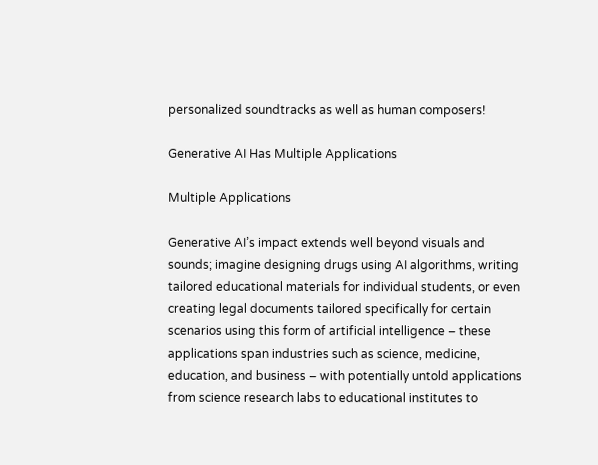personalized soundtracks as well as human composers!

Generative AI Has Multiple Applications

Multiple Applications

Generative AI’s impact extends well beyond visuals and sounds; imagine designing drugs using AI algorithms, writing tailored educational materials for individual students, or even creating legal documents tailored specifically for certain scenarios using this form of artificial intelligence – these applications span industries such as science, medicine, education, and business – with potentially untold applications from science research labs to educational institutes to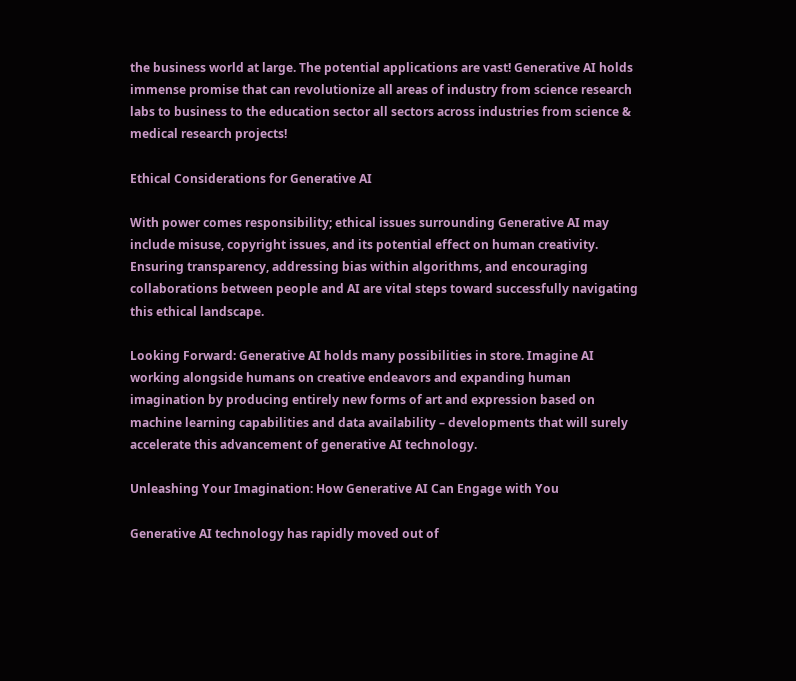the business world at large. The potential applications are vast! Generative AI holds immense promise that can revolutionize all areas of industry from science research labs to business to the education sector all sectors across industries from science & medical research projects!

Ethical Considerations for Generative AI

With power comes responsibility; ethical issues surrounding Generative AI may include misuse, copyright issues, and its potential effect on human creativity. Ensuring transparency, addressing bias within algorithms, and encouraging collaborations between people and AI are vital steps toward successfully navigating this ethical landscape.

Looking Forward: Generative AI holds many possibilities in store. Imagine AI working alongside humans on creative endeavors and expanding human imagination by producing entirely new forms of art and expression based on machine learning capabilities and data availability – developments that will surely accelerate this advancement of generative AI technology.

Unleashing Your Imagination: How Generative AI Can Engage with You

Generative AI technology has rapidly moved out of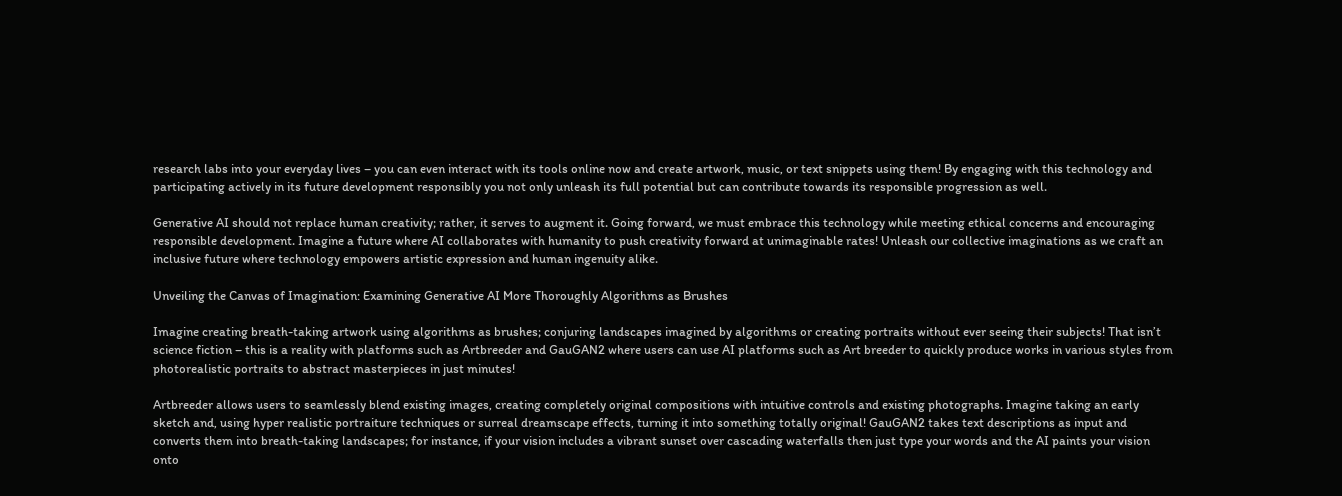research labs into your everyday lives – you can even interact with its tools online now and create artwork, music, or text snippets using them! By engaging with this technology and participating actively in its future development responsibly you not only unleash its full potential but can contribute towards its responsible progression as well.

Generative AI should not replace human creativity; rather, it serves to augment it. Going forward, we must embrace this technology while meeting ethical concerns and encouraging responsible development. Imagine a future where AI collaborates with humanity to push creativity forward at unimaginable rates! Unleash our collective imaginations as we craft an inclusive future where technology empowers artistic expression and human ingenuity alike.

Unveiling the Canvas of Imagination: Examining Generative AI More Thoroughly Algorithms as Brushes

Imagine creating breath-taking artwork using algorithms as brushes; conjuring landscapes imagined by algorithms or creating portraits without ever seeing their subjects! That isn’t science fiction – this is a reality with platforms such as Artbreeder and GauGAN2 where users can use AI platforms such as Art breeder to quickly produce works in various styles from photorealistic portraits to abstract masterpieces in just minutes!

Artbreeder allows users to seamlessly blend existing images, creating completely original compositions with intuitive controls and existing photographs. Imagine taking an early sketch and, using hyper realistic portraiture techniques or surreal dreamscape effects, turning it into something totally original! GauGAN2 takes text descriptions as input and converts them into breath-taking landscapes; for instance, if your vision includes a vibrant sunset over cascading waterfalls then just type your words and the AI paints your vision onto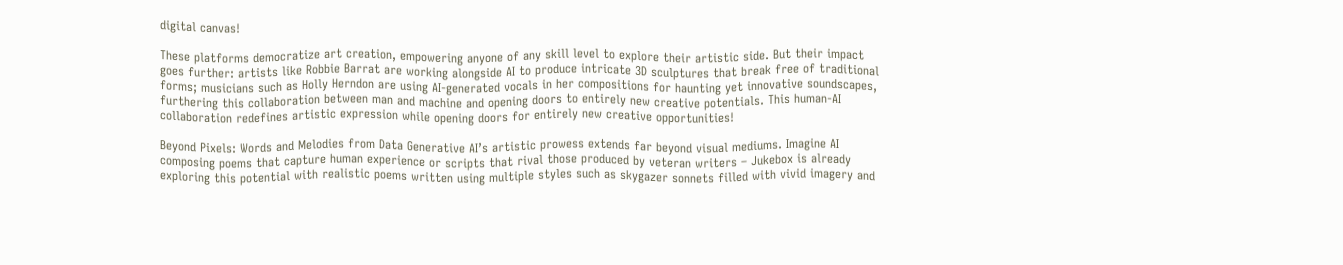digital canvas!

These platforms democratize art creation, empowering anyone of any skill level to explore their artistic side. But their impact goes further: artists like Robbie Barrat are working alongside AI to produce intricate 3D sculptures that break free of traditional forms; musicians such as Holly Herndon are using AI-generated vocals in her compositions for haunting yet innovative soundscapes, furthering this collaboration between man and machine and opening doors to entirely new creative potentials. This human-AI collaboration redefines artistic expression while opening doors for entirely new creative opportunities!

Beyond Pixels: Words and Melodies from Data Generative AI’s artistic prowess extends far beyond visual mediums. Imagine AI composing poems that capture human experience or scripts that rival those produced by veteran writers – Jukebox is already exploring this potential with realistic poems written using multiple styles such as skygazer sonnets filled with vivid imagery and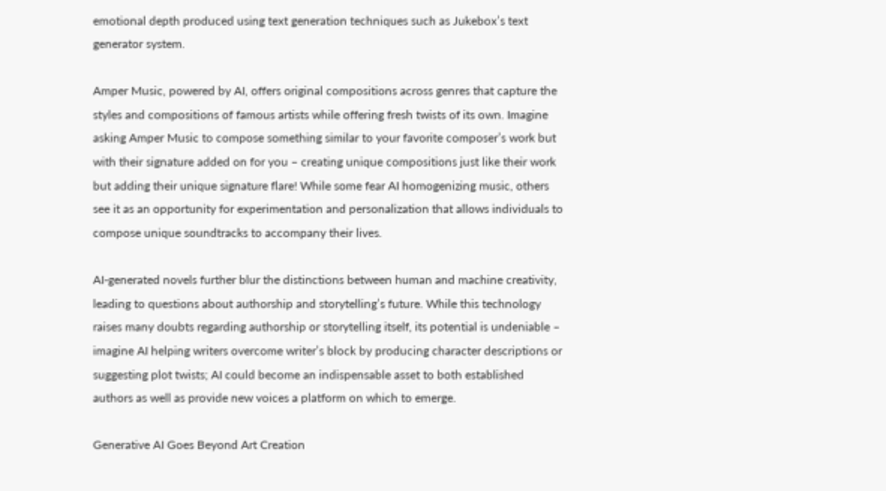emotional depth produced using text generation techniques such as Jukebox’s text generator system.

Amper Music, powered by AI, offers original compositions across genres that capture the styles and compositions of famous artists while offering fresh twists of its own. Imagine asking Amper Music to compose something similar to your favorite composer’s work but with their signature added on for you – creating unique compositions just like their work but adding their unique signature flare! While some fear AI homogenizing music, others see it as an opportunity for experimentation and personalization that allows individuals to compose unique soundtracks to accompany their lives.

AI-generated novels further blur the distinctions between human and machine creativity, leading to questions about authorship and storytelling’s future. While this technology raises many doubts regarding authorship or storytelling itself, its potential is undeniable – imagine AI helping writers overcome writer’s block by producing character descriptions or suggesting plot twists; AI could become an indispensable asset to both established authors as well as provide new voices a platform on which to emerge.

Generative AI Goes Beyond Art Creation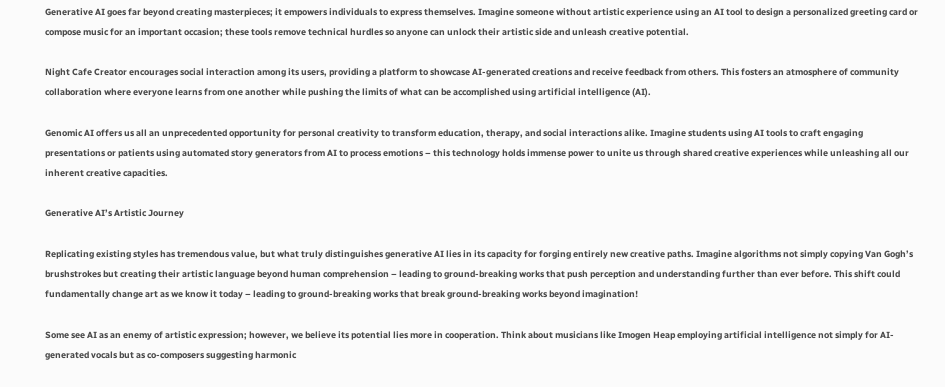Generative AI goes far beyond creating masterpieces; it empowers individuals to express themselves. Imagine someone without artistic experience using an AI tool to design a personalized greeting card or compose music for an important occasion; these tools remove technical hurdles so anyone can unlock their artistic side and unleash creative potential.

Night Cafe Creator encourages social interaction among its users, providing a platform to showcase AI-generated creations and receive feedback from others. This fosters an atmosphere of community collaboration where everyone learns from one another while pushing the limits of what can be accomplished using artificial intelligence (AI).

Genomic AI offers us all an unprecedented opportunity for personal creativity to transform education, therapy, and social interactions alike. Imagine students using AI tools to craft engaging presentations or patients using automated story generators from AI to process emotions – this technology holds immense power to unite us through shared creative experiences while unleashing all our inherent creative capacities.

Generative AI’s Artistic Journey

Replicating existing styles has tremendous value, but what truly distinguishes generative AI lies in its capacity for forging entirely new creative paths. Imagine algorithms not simply copying Van Gogh’s brushstrokes but creating their artistic language beyond human comprehension – leading to ground-breaking works that push perception and understanding further than ever before. This shift could fundamentally change art as we know it today – leading to ground-breaking works that break ground-breaking works beyond imagination!

Some see AI as an enemy of artistic expression; however, we believe its potential lies more in cooperation. Think about musicians like Imogen Heap employing artificial intelligence not simply for AI-generated vocals but as co-composers suggesting harmonic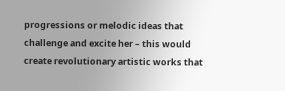progressions or melodic ideas that challenge and excite her – this would create revolutionary artistic works that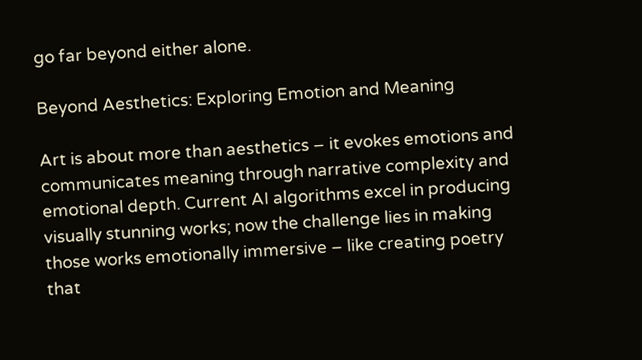go far beyond either alone.

Beyond Aesthetics: Exploring Emotion and Meaning

Art is about more than aesthetics – it evokes emotions and communicates meaning through narrative complexity and emotional depth. Current AI algorithms excel in producing visually stunning works; now the challenge lies in making those works emotionally immersive – like creating poetry that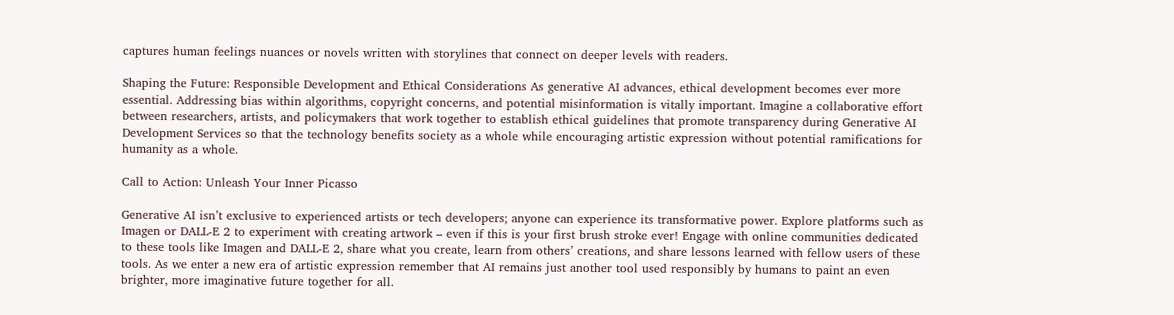captures human feelings nuances or novels written with storylines that connect on deeper levels with readers.

Shaping the Future: Responsible Development and Ethical Considerations As generative AI advances, ethical development becomes ever more essential. Addressing bias within algorithms, copyright concerns, and potential misinformation is vitally important. Imagine a collaborative effort between researchers, artists, and policymakers that work together to establish ethical guidelines that promote transparency during Generative AI Development Services so that the technology benefits society as a whole while encouraging artistic expression without potential ramifications for humanity as a whole.

Call to Action: Unleash Your Inner Picasso

Generative AI isn’t exclusive to experienced artists or tech developers; anyone can experience its transformative power. Explore platforms such as Imagen or DALL-E 2 to experiment with creating artwork – even if this is your first brush stroke ever! Engage with online communities dedicated to these tools like Imagen and DALL-E 2, share what you create, learn from others’ creations, and share lessons learned with fellow users of these tools. As we enter a new era of artistic expression remember that AI remains just another tool used responsibly by humans to paint an even brighter, more imaginative future together for all.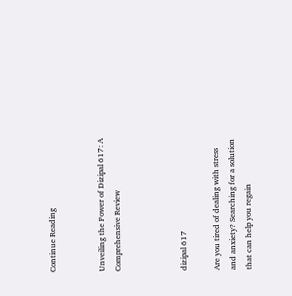Continue Reading


Unveiling the Power of Dizipal 617: A Comprehensive Review



dizipal 617

Are you tired of dealing with stress and anxiety? Searching for a solution that can help you regain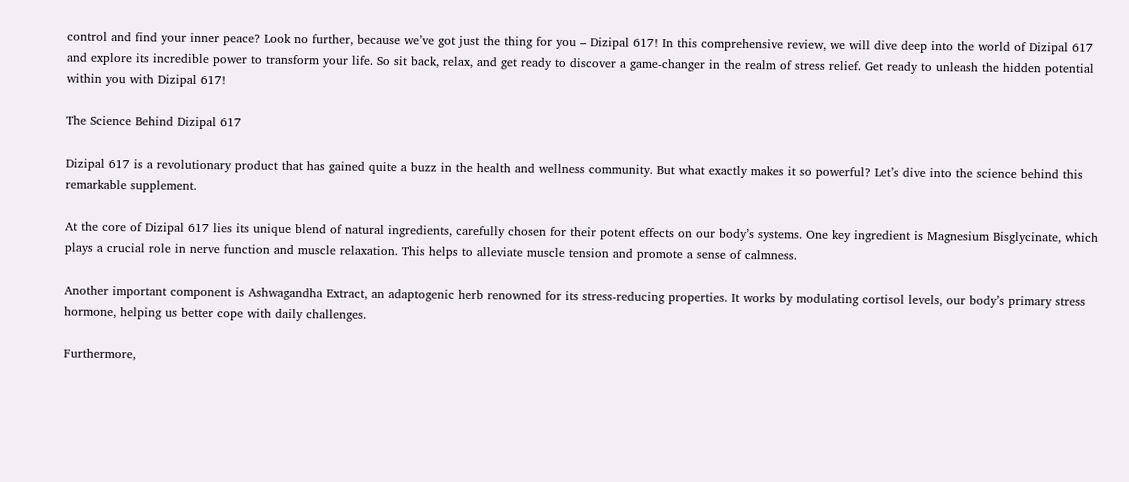control and find your inner peace? Look no further, because we’ve got just the thing for you – Dizipal 617! In this comprehensive review, we will dive deep into the world of Dizipal 617 and explore its incredible power to transform your life. So sit back, relax, and get ready to discover a game-changer in the realm of stress relief. Get ready to unleash the hidden potential within you with Dizipal 617!

The Science Behind Dizipal 617

Dizipal 617 is a revolutionary product that has gained quite a buzz in the health and wellness community. But what exactly makes it so powerful? Let’s dive into the science behind this remarkable supplement.

At the core of Dizipal 617 lies its unique blend of natural ingredients, carefully chosen for their potent effects on our body’s systems. One key ingredient is Magnesium Bisglycinate, which plays a crucial role in nerve function and muscle relaxation. This helps to alleviate muscle tension and promote a sense of calmness.

Another important component is Ashwagandha Extract, an adaptogenic herb renowned for its stress-reducing properties. It works by modulating cortisol levels, our body’s primary stress hormone, helping us better cope with daily challenges.

Furthermore,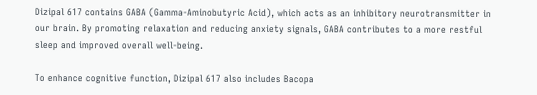Dizipal 617 contains GABA (Gamma-Aminobutyric Acid), which acts as an inhibitory neurotransmitter in our brain. By promoting relaxation and reducing anxiety signals, GABA contributes to a more restful sleep and improved overall well-being.

To enhance cognitive function, Dizipal 617 also includes Bacopa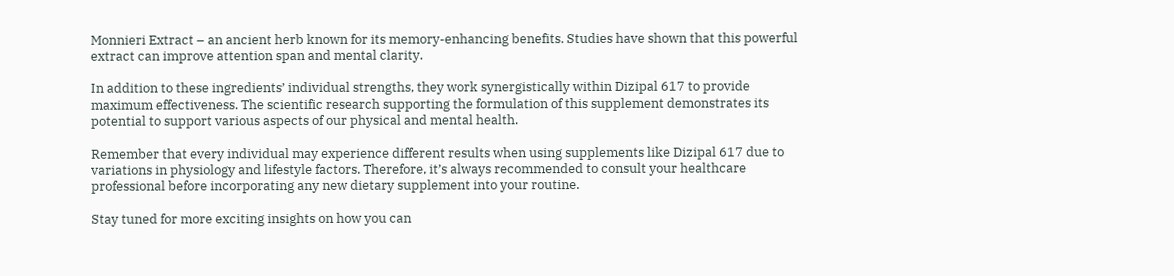Monnieri Extract – an ancient herb known for its memory-enhancing benefits. Studies have shown that this powerful extract can improve attention span and mental clarity.

In addition to these ingredients’ individual strengths, they work synergistically within Dizipal 617 to provide maximum effectiveness. The scientific research supporting the formulation of this supplement demonstrates its potential to support various aspects of our physical and mental health.

Remember that every individual may experience different results when using supplements like Dizipal 617 due to variations in physiology and lifestyle factors. Therefore, it’s always recommended to consult your healthcare professional before incorporating any new dietary supplement into your routine.

Stay tuned for more exciting insights on how you can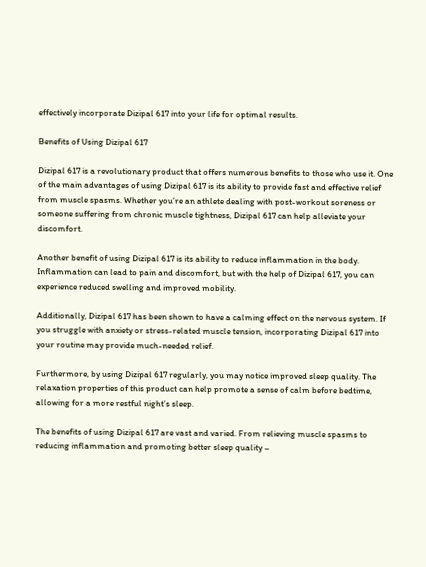effectively incorporate Dizipal 617 into your life for optimal results.

Benefits of Using Dizipal 617

Dizipal 617 is a revolutionary product that offers numerous benefits to those who use it. One of the main advantages of using Dizipal 617 is its ability to provide fast and effective relief from muscle spasms. Whether you’re an athlete dealing with post-workout soreness or someone suffering from chronic muscle tightness, Dizipal 617 can help alleviate your discomfort.

Another benefit of using Dizipal 617 is its ability to reduce inflammation in the body. Inflammation can lead to pain and discomfort, but with the help of Dizipal 617, you can experience reduced swelling and improved mobility.

Additionally, Dizipal 617 has been shown to have a calming effect on the nervous system. If you struggle with anxiety or stress-related muscle tension, incorporating Dizipal 617 into your routine may provide much-needed relief.

Furthermore, by using Dizipal 617 regularly, you may notice improved sleep quality. The relaxation properties of this product can help promote a sense of calm before bedtime, allowing for a more restful night’s sleep.

The benefits of using Dizipal 617 are vast and varied. From relieving muscle spasms to reducing inflammation and promoting better sleep quality –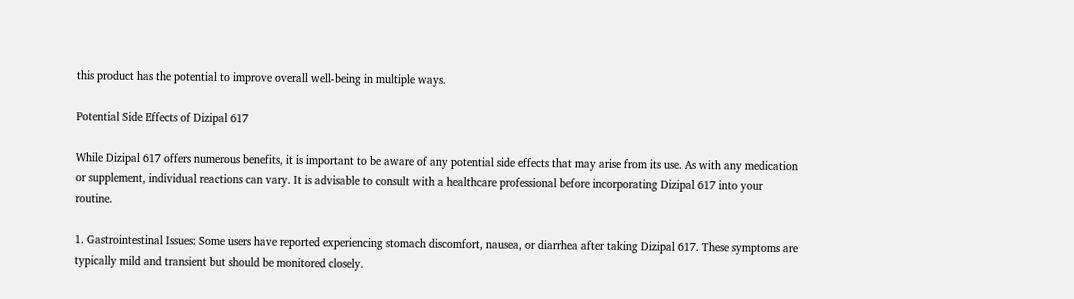this product has the potential to improve overall well-being in multiple ways.

Potential Side Effects of Dizipal 617

While Dizipal 617 offers numerous benefits, it is important to be aware of any potential side effects that may arise from its use. As with any medication or supplement, individual reactions can vary. It is advisable to consult with a healthcare professional before incorporating Dizipal 617 into your routine.

1. Gastrointestinal Issues: Some users have reported experiencing stomach discomfort, nausea, or diarrhea after taking Dizipal 617. These symptoms are typically mild and transient but should be monitored closely.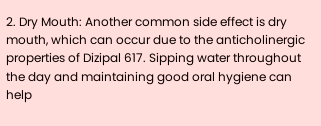2. Dry Mouth: Another common side effect is dry mouth, which can occur due to the anticholinergic properties of Dizipal 617. Sipping water throughout the day and maintaining good oral hygiene can help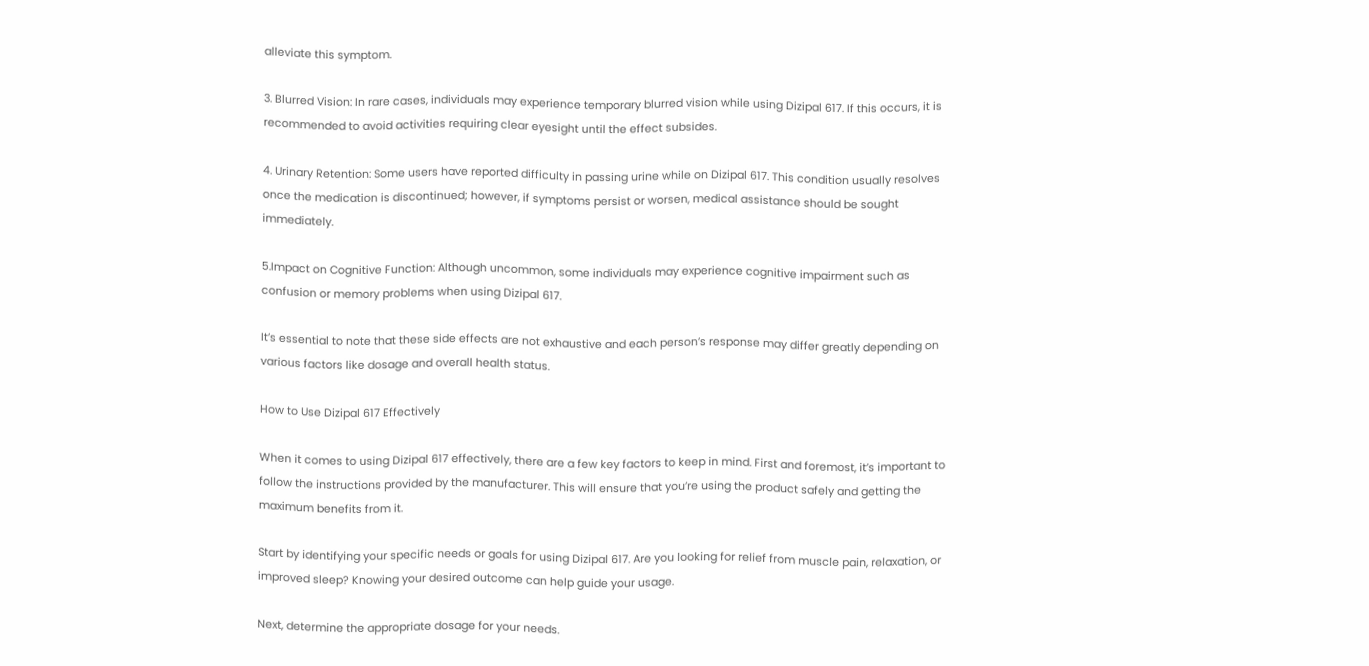alleviate this symptom.

3. Blurred Vision: In rare cases, individuals may experience temporary blurred vision while using Dizipal 617. If this occurs, it is recommended to avoid activities requiring clear eyesight until the effect subsides.

4. Urinary Retention: Some users have reported difficulty in passing urine while on Dizipal 617. This condition usually resolves once the medication is discontinued; however, if symptoms persist or worsen, medical assistance should be sought immediately.

5.Impact on Cognitive Function: Although uncommon, some individuals may experience cognitive impairment such as confusion or memory problems when using Dizipal 617.

It’s essential to note that these side effects are not exhaustive and each person’s response may differ greatly depending on various factors like dosage and overall health status.

How to Use Dizipal 617 Effectively

When it comes to using Dizipal 617 effectively, there are a few key factors to keep in mind. First and foremost, it’s important to follow the instructions provided by the manufacturer. This will ensure that you’re using the product safely and getting the maximum benefits from it.

Start by identifying your specific needs or goals for using Dizipal 617. Are you looking for relief from muscle pain, relaxation, or improved sleep? Knowing your desired outcome can help guide your usage.

Next, determine the appropriate dosage for your needs.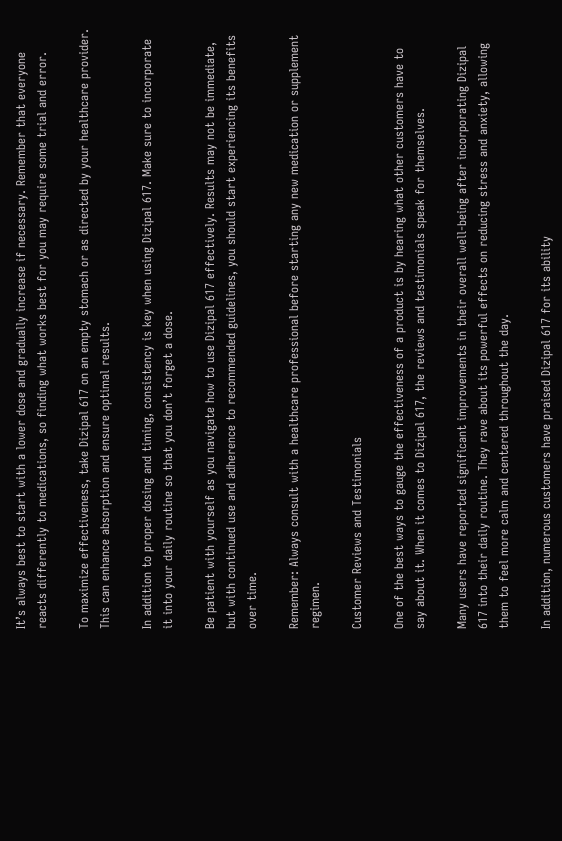It’s always best to start with a lower dose and gradually increase if necessary. Remember that everyone reacts differently to medications, so finding what works best for you may require some trial and error.

To maximize effectiveness, take Dizipal 617 on an empty stomach or as directed by your healthcare provider. This can enhance absorption and ensure optimal results.

In addition to proper dosing and timing, consistency is key when using Dizipal 617. Make sure to incorporate it into your daily routine so that you don’t forget a dose.

Be patient with yourself as you navigate how to use Dizipal 617 effectively. Results may not be immediate, but with continued use and adherence to recommended guidelines, you should start experiencing its benefits over time.

Remember: Always consult with a healthcare professional before starting any new medication or supplement regimen.

Customer Reviews and Testimonials

One of the best ways to gauge the effectiveness of a product is by hearing what other customers have to say about it. When it comes to Dizipal 617, the reviews and testimonials speak for themselves.

Many users have reported significant improvements in their overall well-being after incorporating Dizipal 617 into their daily routine. They rave about its powerful effects on reducing stress and anxiety, allowing them to feel more calm and centered throughout the day.

In addition, numerous customers have praised Dizipal 617 for its ability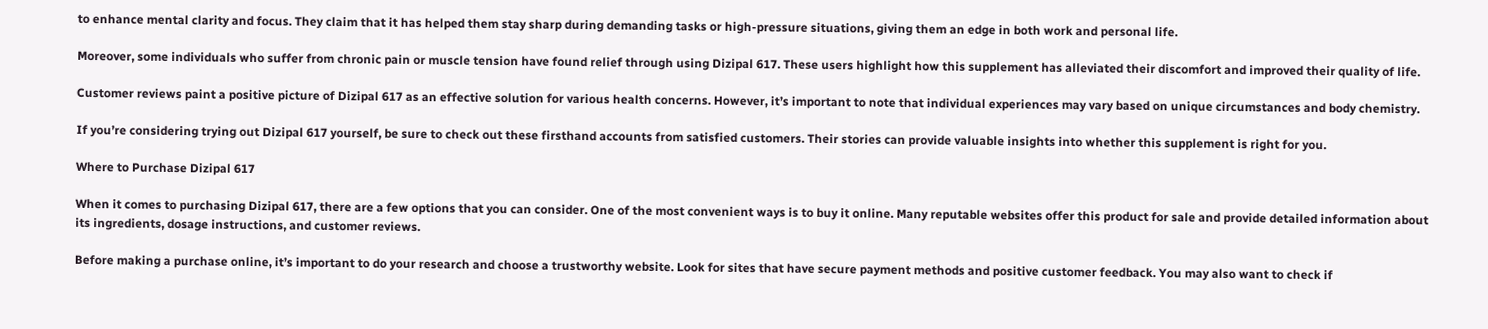to enhance mental clarity and focus. They claim that it has helped them stay sharp during demanding tasks or high-pressure situations, giving them an edge in both work and personal life.

Moreover, some individuals who suffer from chronic pain or muscle tension have found relief through using Dizipal 617. These users highlight how this supplement has alleviated their discomfort and improved their quality of life.

Customer reviews paint a positive picture of Dizipal 617 as an effective solution for various health concerns. However, it’s important to note that individual experiences may vary based on unique circumstances and body chemistry.

If you’re considering trying out Dizipal 617 yourself, be sure to check out these firsthand accounts from satisfied customers. Their stories can provide valuable insights into whether this supplement is right for you.

Where to Purchase Dizipal 617

When it comes to purchasing Dizipal 617, there are a few options that you can consider. One of the most convenient ways is to buy it online. Many reputable websites offer this product for sale and provide detailed information about its ingredients, dosage instructions, and customer reviews.

Before making a purchase online, it’s important to do your research and choose a trustworthy website. Look for sites that have secure payment methods and positive customer feedback. You may also want to check if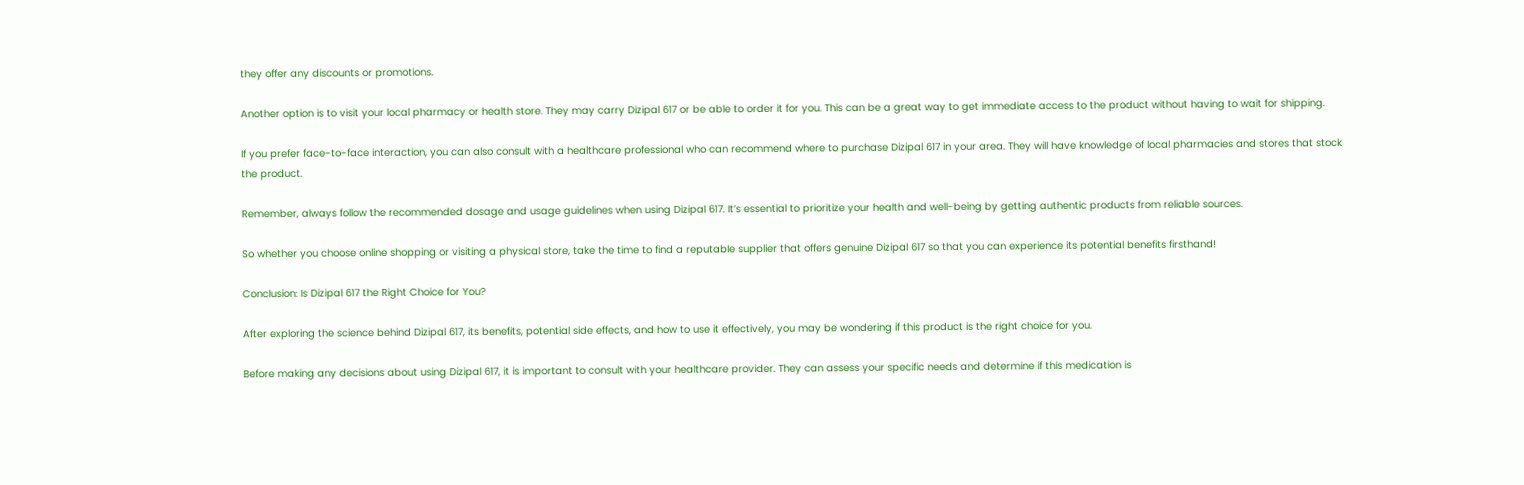they offer any discounts or promotions.

Another option is to visit your local pharmacy or health store. They may carry Dizipal 617 or be able to order it for you. This can be a great way to get immediate access to the product without having to wait for shipping.

If you prefer face-to-face interaction, you can also consult with a healthcare professional who can recommend where to purchase Dizipal 617 in your area. They will have knowledge of local pharmacies and stores that stock the product.

Remember, always follow the recommended dosage and usage guidelines when using Dizipal 617. It’s essential to prioritize your health and well-being by getting authentic products from reliable sources.

So whether you choose online shopping or visiting a physical store, take the time to find a reputable supplier that offers genuine Dizipal 617 so that you can experience its potential benefits firsthand!

Conclusion: Is Dizipal 617 the Right Choice for You?

After exploring the science behind Dizipal 617, its benefits, potential side effects, and how to use it effectively, you may be wondering if this product is the right choice for you.

Before making any decisions about using Dizipal 617, it is important to consult with your healthcare provider. They can assess your specific needs and determine if this medication is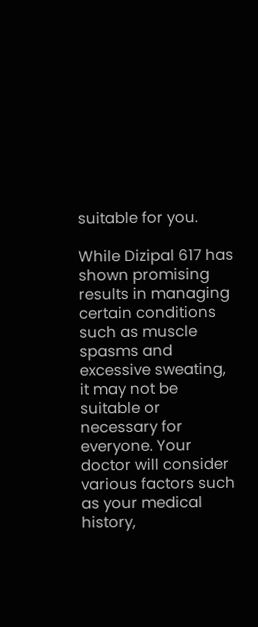suitable for you.

While Dizipal 617 has shown promising results in managing certain conditions such as muscle spasms and excessive sweating, it may not be suitable or necessary for everyone. Your doctor will consider various factors such as your medical history,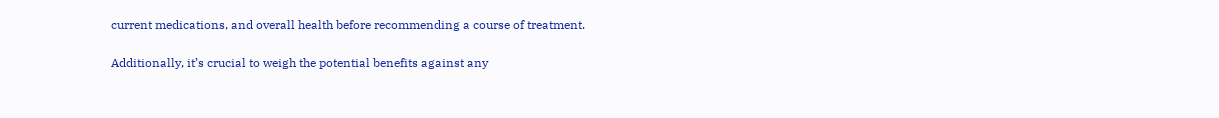current medications, and overall health before recommending a course of treatment.

Additionally, it’s crucial to weigh the potential benefits against any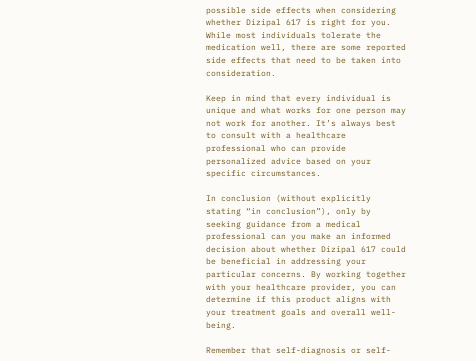possible side effects when considering whether Dizipal 617 is right for you. While most individuals tolerate the medication well, there are some reported side effects that need to be taken into consideration.

Keep in mind that every individual is unique and what works for one person may not work for another. It’s always best to consult with a healthcare professional who can provide personalized advice based on your specific circumstances.

In conclusion (without explicitly stating “in conclusion”), only by seeking guidance from a medical professional can you make an informed decision about whether Dizipal 617 could be beneficial in addressing your particular concerns. By working together with your healthcare provider, you can determine if this product aligns with your treatment goals and overall well-being.

Remember that self-diagnosis or self-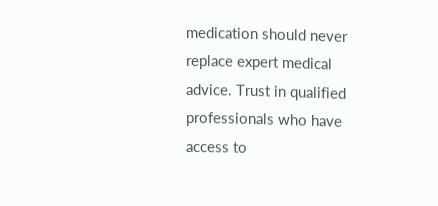medication should never replace expert medical advice. Trust in qualified professionals who have access to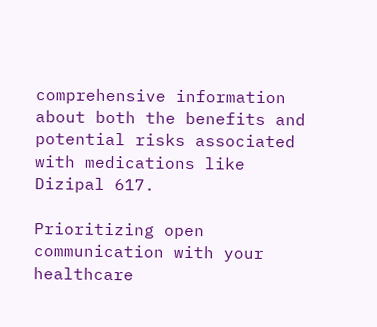comprehensive information about both the benefits and potential risks associated with medications like Dizipal 617.

Prioritizing open communication with your healthcare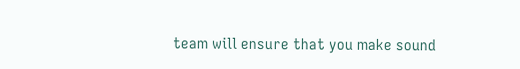team will ensure that you make sound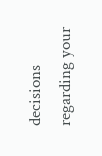decisions regarding your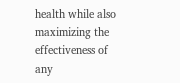health while also maximizing the effectiveness of any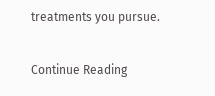treatments you pursue.

Continue Reading